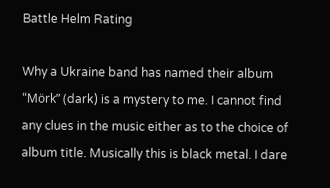Battle Helm Rating

Why a Ukraine band has named their album “Mörk” (dark) is a mystery to me. I cannot find any clues in the music either as to the choice of album title. Musically this is black metal. I dare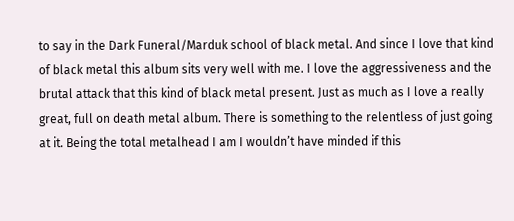to say in the Dark Funeral/Marduk school of black metal. And since I love that kind of black metal this album sits very well with me. I love the aggressiveness and the brutal attack that this kind of black metal present. Just as much as I love a really great, full on death metal album. There is something to the relentless of just going at it. Being the total metalhead I am I wouldn’t have minded if this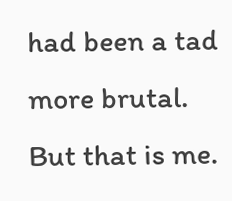had been a tad more brutal. But that is me.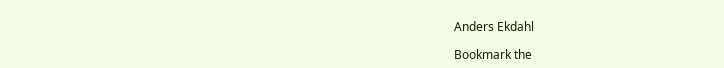Anders Ekdahl

Bookmark the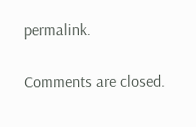permalink.

Comments are closed.